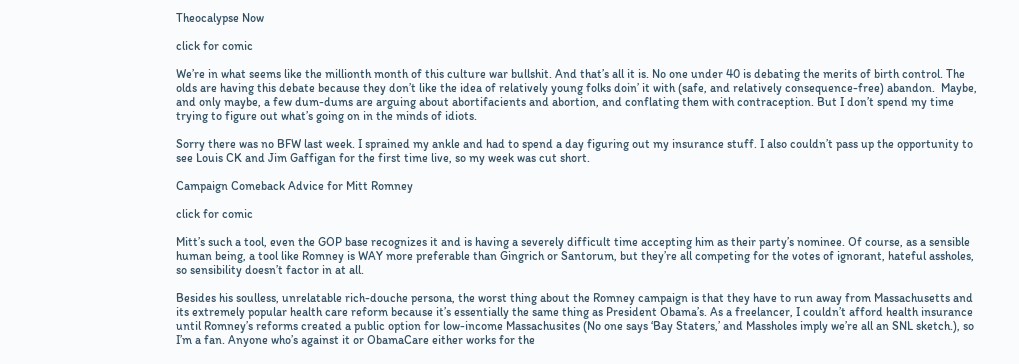Theocalypse Now

click for comic

We’re in what seems like the millionth month of this culture war bullshit. And that’s all it is. No one under 40 is debating the merits of birth control. The olds are having this debate because they don’t like the idea of relatively young folks doin’ it with (safe, and relatively consequence-free) abandon.  Maybe, and only maybe, a few dum-dums are arguing about abortifacients and abortion, and conflating them with contraception. But I don’t spend my time trying to figure out what’s going on in the minds of idiots.

Sorry there was no BFW last week. I sprained my ankle and had to spend a day figuring out my insurance stuff. I also couldn’t pass up the opportunity to see Louis CK and Jim Gaffigan for the first time live, so my week was cut short.

Campaign Comeback Advice for Mitt Romney

click for comic

Mitt’s such a tool, even the GOP base recognizes it and is having a severely difficult time accepting him as their party’s nominee. Of course, as a sensible human being, a tool like Romney is WAY more preferable than Gingrich or Santorum, but they’re all competing for the votes of ignorant, hateful assholes, so sensibility doesn’t factor in at all.

Besides his soulless, unrelatable rich-douche persona, the worst thing about the Romney campaign is that they have to run away from Massachusetts and its extremely popular health care reform because it’s essentially the same thing as President Obama’s. As a freelancer, I couldn’t afford health insurance until Romney’s reforms created a public option for low-income Massachusites (No one says ‘Bay Staters,’ and Massholes imply we’re all an SNL sketch.), so I’m a fan. Anyone who’s against it or ObamaCare either works for the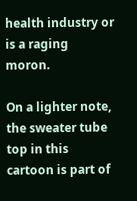health industry or is a raging moron.

On a lighter note, the sweater tube top in this cartoon is part of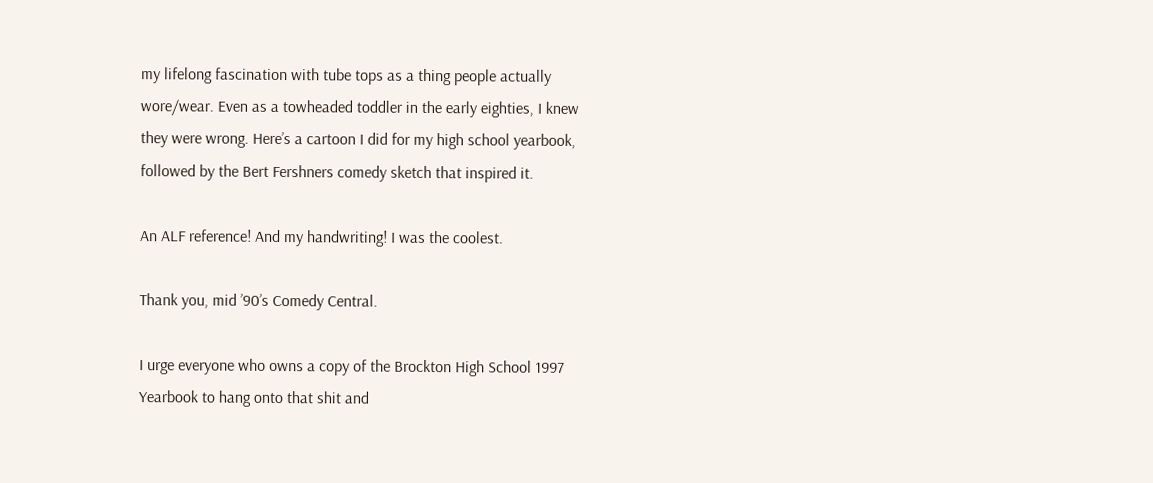my lifelong fascination with tube tops as a thing people actually wore/wear. Even as a towheaded toddler in the early eighties, I knew they were wrong. Here’s a cartoon I did for my high school yearbook, followed by the Bert Fershners comedy sketch that inspired it.

An ALF reference! And my handwriting! I was the coolest.

Thank you, mid ’90’s Comedy Central.

I urge everyone who owns a copy of the Brockton High School 1997 Yearbook to hang onto that shit and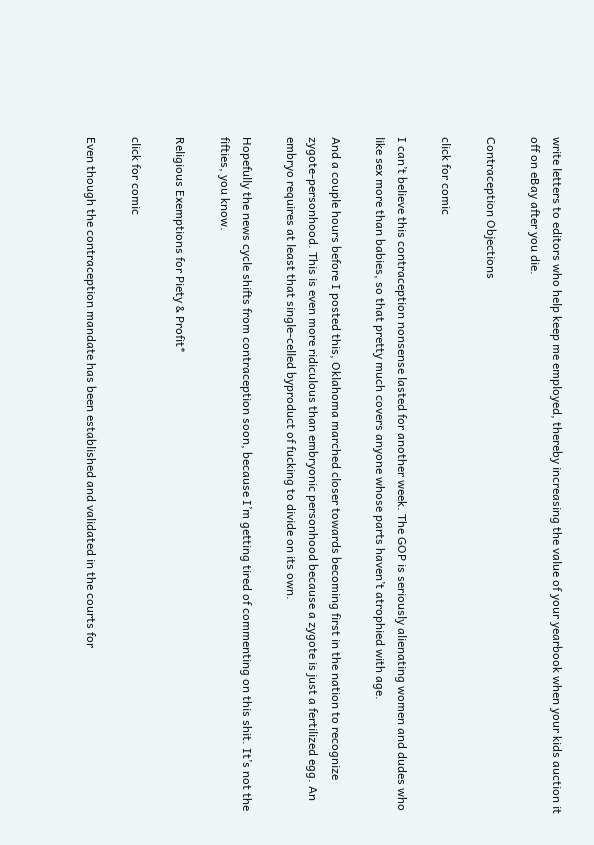write letters to editors who help keep me employed, thereby increasing the value of your yearbook when your kids auction it off on eBay after you die.

Contraception Objections

click for comic

I can’t believe this contraception nonsense lasted for another week. The GOP is seriously alienating women and dudes who like sex more than babies, so that pretty much covers anyone whose parts haven’t atrophied with age.

And a couple hours before I posted this, Oklahoma marched closer towards becoming first in the nation to recognize zygote-personhood. This is even more ridiculous than embryonic personhood because a zygote is just a fertilized egg. An embryo requires at least that single-celled byproduct of fucking to divide on its own.

Hopefully the news cycle shifts from contraception soon, because I’m getting tired of commenting on this shit. It’s not the fifties, you know.

Religious Exemptions for Piety & Profit*

click for comic

Even though the contraception mandate has been established and validated in the courts for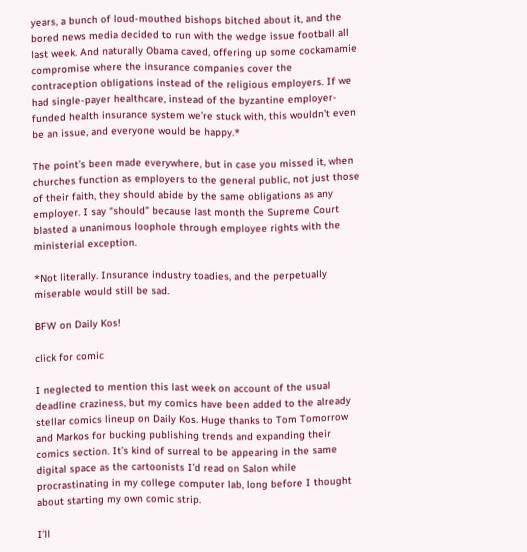years, a bunch of loud-mouthed bishops bitched about it, and the bored news media decided to run with the wedge issue football all last week. And naturally Obama caved, offering up some cockamamie compromise where the insurance companies cover the contraception obligations instead of the religious employers. If we had single-payer healthcare, instead of the byzantine employer-funded health insurance system we’re stuck with, this wouldn’t even be an issue, and everyone would be happy.*

The point’s been made everywhere, but in case you missed it, when churches function as employers to the general public, not just those of their faith, they should abide by the same obligations as any employer. I say “should” because last month the Supreme Court blasted a unanimous loophole through employee rights with the ministerial exception.

*Not literally. Insurance industry toadies, and the perpetually miserable would still be sad.

BFW on Daily Kos!

click for comic

I neglected to mention this last week on account of the usual deadline craziness, but my comics have been added to the already stellar comics lineup on Daily Kos. Huge thanks to Tom Tomorrow and Markos for bucking publishing trends and expanding their comics section. It’s kind of surreal to be appearing in the same digital space as the cartoonists I’d read on Salon while procrastinating in my college computer lab, long before I thought about starting my own comic strip.

I’ll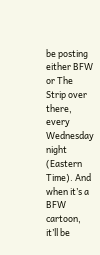be posting either BFW or The Strip over there, every Wednesday night (Eastern Time). And when it’s a BFW cartoon, it’ll be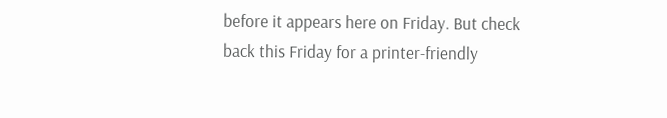before it appears here on Friday. But check back this Friday for a printer-friendly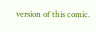version of this comic.